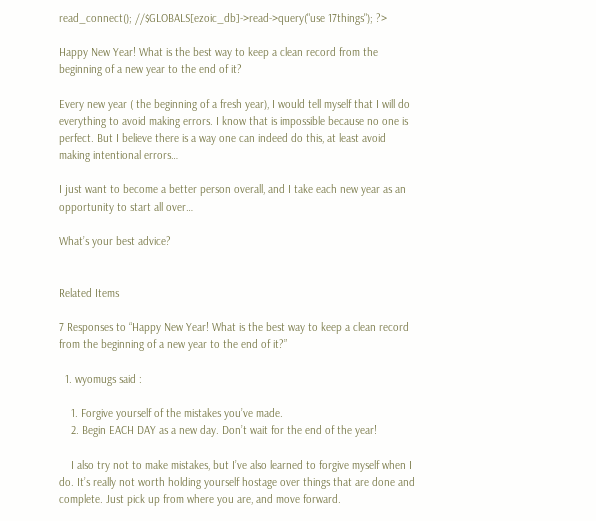read_connect(); //$GLOBALS[ezoic_db]->read->query("use 17things"); ?>

Happy New Year! What is the best way to keep a clean record from the beginning of a new year to the end of it?

Every new year ( the beginning of a fresh year), I would tell myself that I will do everything to avoid making errors. I know that is impossible because no one is perfect. But I believe there is a way one can indeed do this, at least avoid making intentional errors…

I just want to become a better person overall, and I take each new year as an opportunity to start all over…

What’s your best advice?


Related Items

7 Responses to “Happy New Year! What is the best way to keep a clean record from the beginning of a new year to the end of it?”

  1. wyomugs said :

    1. Forgive yourself of the mistakes you’ve made.
    2. Begin EACH DAY as a new day. Don’t wait for the end of the year!

    I also try not to make mistakes, but I’ve also learned to forgive myself when I do. It’s really not worth holding yourself hostage over things that are done and complete. Just pick up from where you are, and move forward.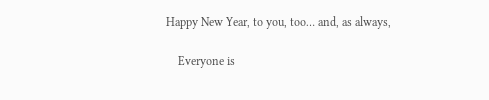Happy New Year, to you, too… and, as always,

    Everyone is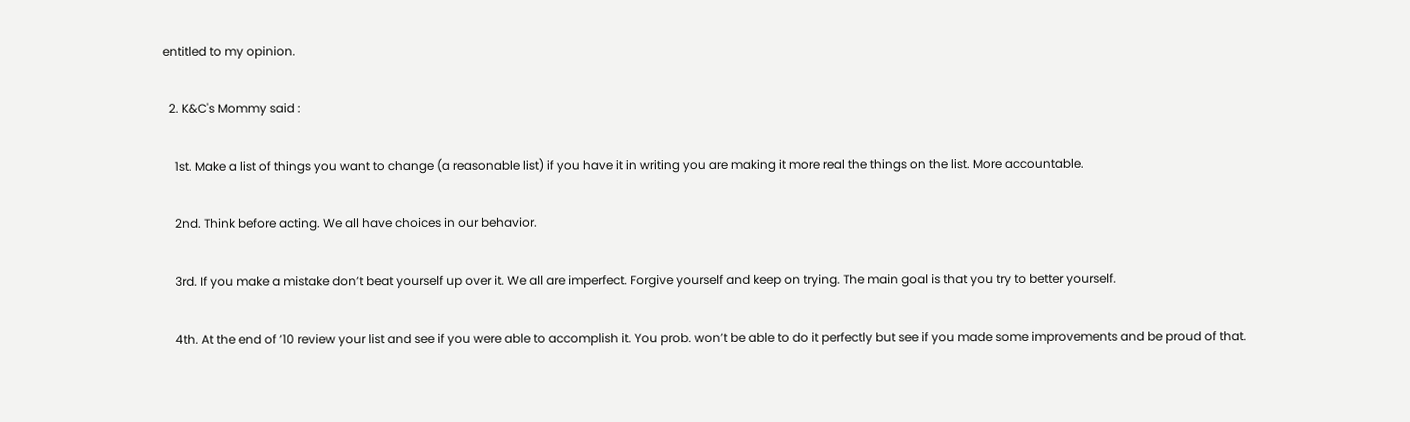entitled to my opinion.

  2. K&C's Mommy said :

    1st. Make a list of things you want to change (a reasonable list) if you have it in writing you are making it more real the things on the list. More accountable.

    2nd. Think before acting. We all have choices in our behavior.

    3rd. If you make a mistake don’t beat yourself up over it. We all are imperfect. Forgive yourself and keep on trying. The main goal is that you try to better yourself.

    4th. At the end of ’10 review your list and see if you were able to accomplish it. You prob. won’t be able to do it perfectly but see if you made some improvements and be proud of that.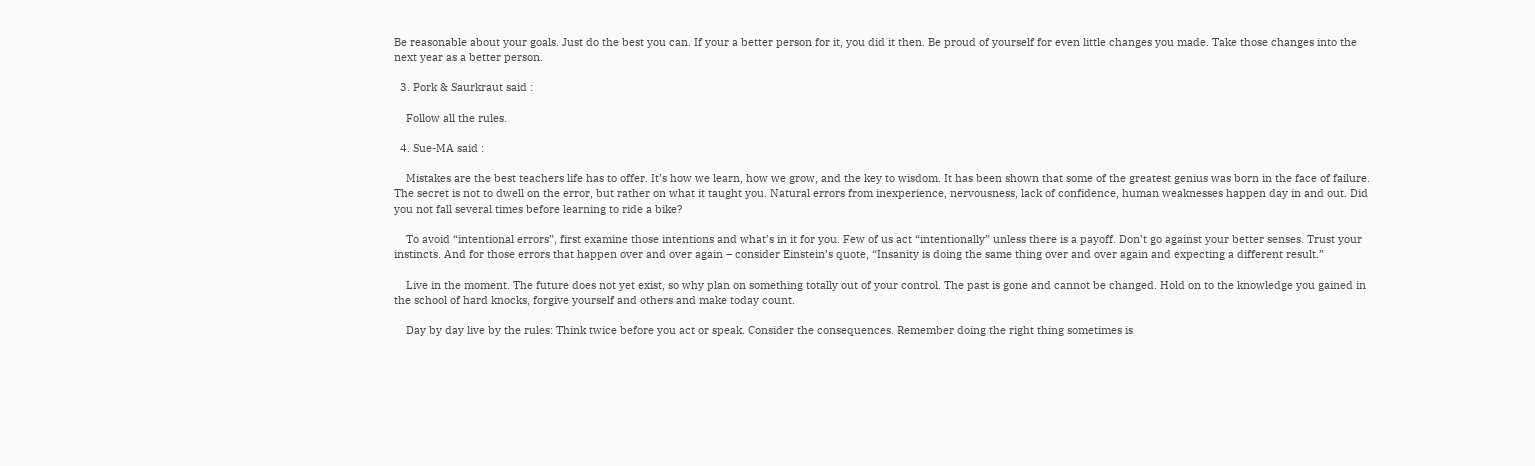Be reasonable about your goals. Just do the best you can. If your a better person for it, you did it then. Be proud of yourself for even little changes you made. Take those changes into the next year as a better person.

  3. Pork & Saurkraut said :

    Follow all the rules.

  4. Sue-MA said :

    Mistakes are the best teachers life has to offer. It’s how we learn, how we grow, and the key to wisdom. It has been shown that some of the greatest genius was born in the face of failure. The secret is not to dwell on the error, but rather on what it taught you. Natural errors from inexperience, nervousness, lack of confidence, human weaknesses happen day in and out. Did you not fall several times before learning to ride a bike?

    To avoid “intentional errors”, first examine those intentions and what’s in it for you. Few of us act “intentionally” unless there is a payoff. Don’t go against your better senses. Trust your instincts. And for those errors that happen over and over again – consider Einstein’s quote, “Insanity is doing the same thing over and over again and expecting a different result.”

    Live in the moment. The future does not yet exist, so why plan on something totally out of your control. The past is gone and cannot be changed. Hold on to the knowledge you gained in the school of hard knocks, forgive yourself and others and make today count.

    Day by day live by the rules: Think twice before you act or speak. Consider the consequences. Remember doing the right thing sometimes is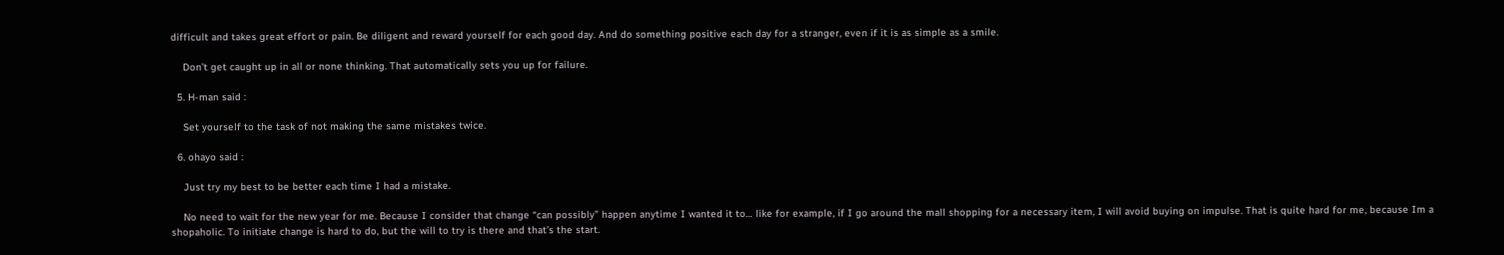difficult and takes great effort or pain. Be diligent and reward yourself for each good day. And do something positive each day for a stranger, even if it is as simple as a smile.

    Don’t get caught up in all or none thinking. That automatically sets you up for failure.

  5. H-man said :

    Set yourself to the task of not making the same mistakes twice.

  6. ohayo said :

    Just try my best to be better each time I had a mistake.

    No need to wait for the new year for me. Because I consider that change “can possibly” happen anytime I wanted it to… like for example, if I go around the mall shopping for a necessary item, I will avoid buying on impulse. That is quite hard for me, because Im a shopaholic. To initiate change is hard to do, but the will to try is there and that’s the start.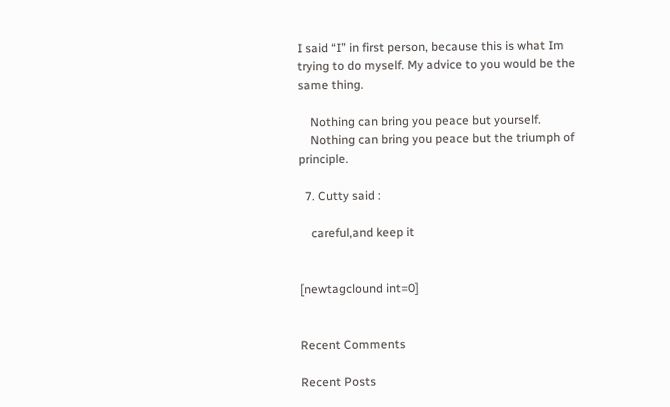I said “I” in first person, because this is what Im trying to do myself. My advice to you would be the same thing.

    Nothing can bring you peace but yourself.
    Nothing can bring you peace but the triumph of principle.

  7. Cutty said :

    careful,and keep it


[newtagclound int=0]


Recent Comments

Recent Posts